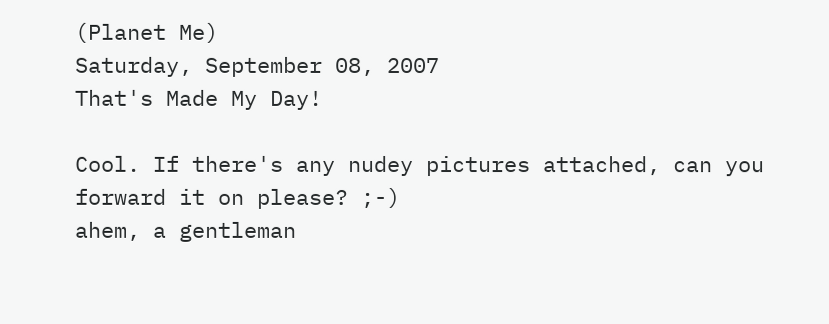(Planet Me)
Saturday, September 08, 2007
That's Made My Day!

Cool. If there's any nudey pictures attached, can you forward it on please? ;-)
ahem, a gentleman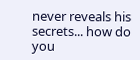never reveals his secrets... how do you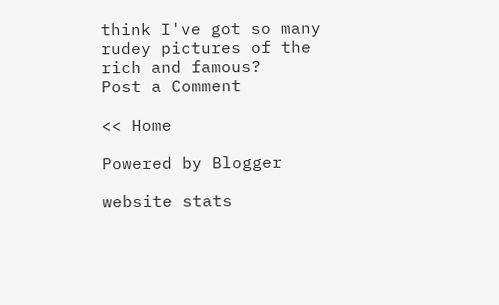think I've got so many rudey pictures of the rich and famous?
Post a Comment

<< Home

Powered by Blogger

website stats